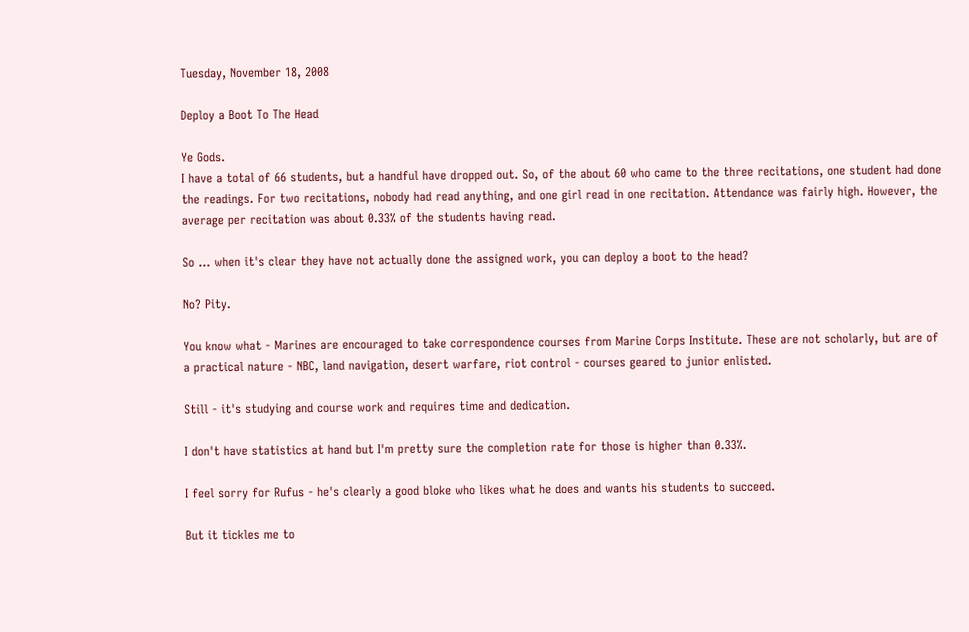Tuesday, November 18, 2008

Deploy a Boot To The Head

Ye Gods.
I have a total of 66 students, but a handful have dropped out. So, of the about 60 who came to the three recitations, one student had done the readings. For two recitations, nobody had read anything, and one girl read in one recitation. Attendance was fairly high. However, the average per recitation was about 0.33% of the students having read.

So ... when it's clear they have not actually done the assigned work, you can deploy a boot to the head?

No? Pity.

You know what - Marines are encouraged to take correspondence courses from Marine Corps Institute. These are not scholarly, but are of a practical nature - NBC, land navigation, desert warfare, riot control - courses geared to junior enlisted.

Still - it's studying and course work and requires time and dedication.

I don't have statistics at hand but I'm pretty sure the completion rate for those is higher than 0.33%.

I feel sorry for Rufus - he's clearly a good bloke who likes what he does and wants his students to succeed.

But it tickles me to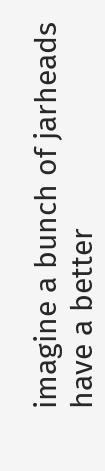imagine a bunch of jarheads have a better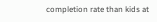completion rate than kids at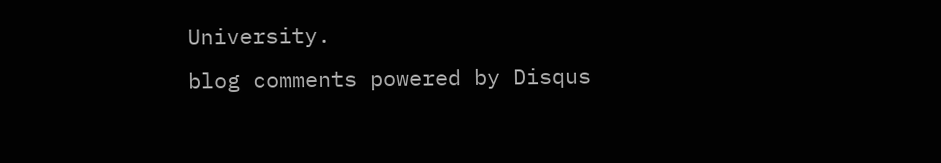University.
blog comments powered by Disqus